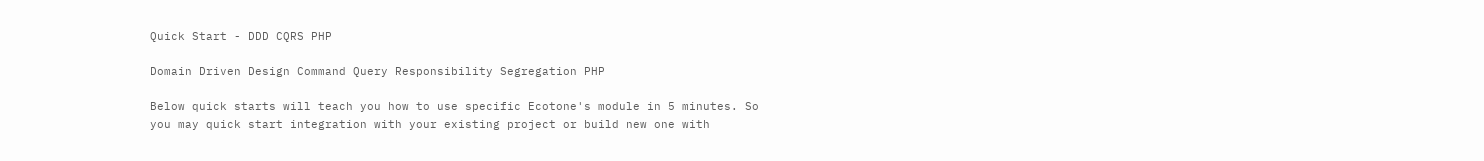Quick Start - DDD CQRS PHP

Domain Driven Design Command Query Responsibility Segregation PHP

Below quick starts will teach you how to use specific Ecotone's module in 5 minutes. So you may quick start integration with your existing project or build new one with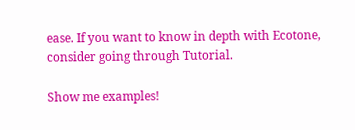ease. If you want to know in depth with Ecotone, consider going through Tutorial.

Show me examples!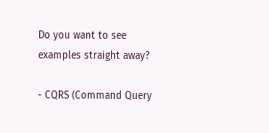Do you want to see examples straight away?

- CQRS (Command Query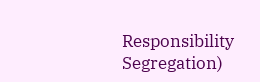Responsibility Segregation)